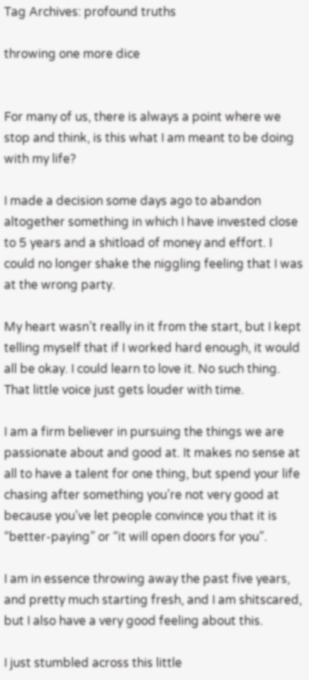Tag Archives: profound truths

throwing one more dice


For many of us, there is always a point where we stop and think, is this what I am meant to be doing with my life?

I made a decision some days ago to abandon altogether something in which I have invested close to 5 years and a shitload of money and effort. I could no longer shake the niggling feeling that I was at the wrong party.

My heart wasn’t really in it from the start, but I kept telling myself that if I worked hard enough, it would all be okay. I could learn to love it. No such thing. That little voice just gets louder with time.

I am a firm believer in pursuing the things we are passionate about and good at. It makes no sense at all to have a talent for one thing, but spend your life chasing after something you’re not very good at because you’ve let people convince you that it is “better-paying” or “it will open doors for you”.

I am in essence throwing away the past five years, and pretty much starting fresh, and I am shitscared, but I also have a very good feeling about this.

I just stumbled across this little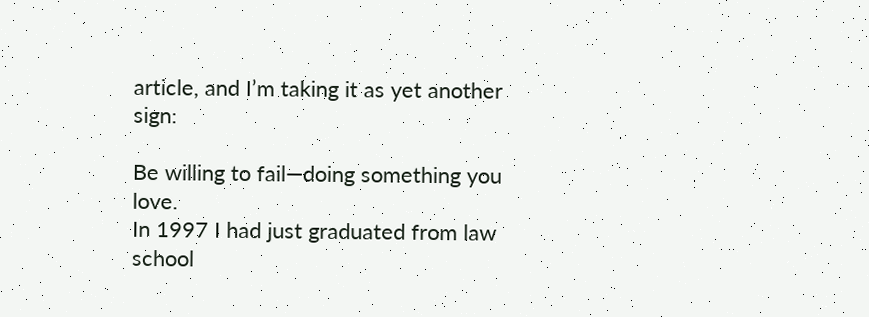article, and I’m taking it as yet another sign:

Be willing to fail—doing something you love.
In 1997 I had just graduated from law school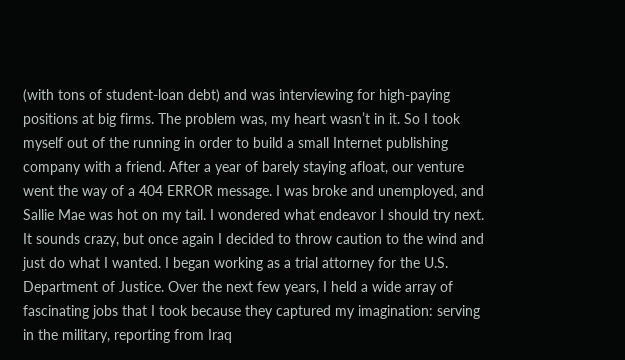(with tons of student-loan debt) and was interviewing for high-paying positions at big firms. The problem was, my heart wasn’t in it. So I took myself out of the running in order to build a small Internet publishing company with a friend. After a year of barely staying afloat, our venture went the way of a 404 ERROR message. I was broke and unemployed, and Sallie Mae was hot on my tail. I wondered what endeavor I should try next.
It sounds crazy, but once again I decided to throw caution to the wind and just do what I wanted. I began working as a trial attorney for the U.S. Department of Justice. Over the next few years, I held a wide array of fascinating jobs that I took because they captured my imagination: serving in the military, reporting from Iraq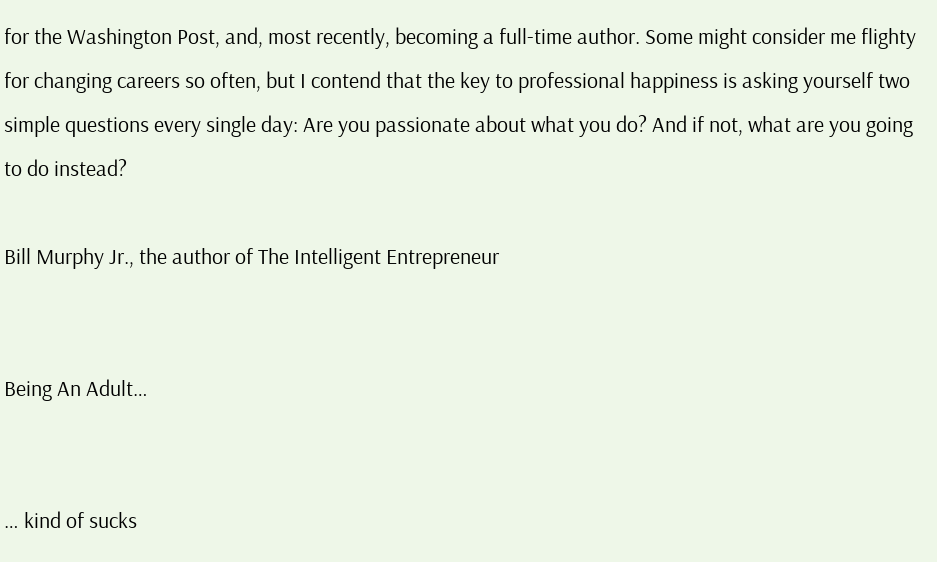for the Washington Post, and, most recently, becoming a full-time author. Some might consider me flighty for changing careers so often, but I contend that the key to professional happiness is asking yourself two simple questions every single day: Are you passionate about what you do? And if not, what are you going to do instead?

Bill Murphy Jr., the author of The Intelligent Entrepreneur


Being An Adult…


… kind of sucks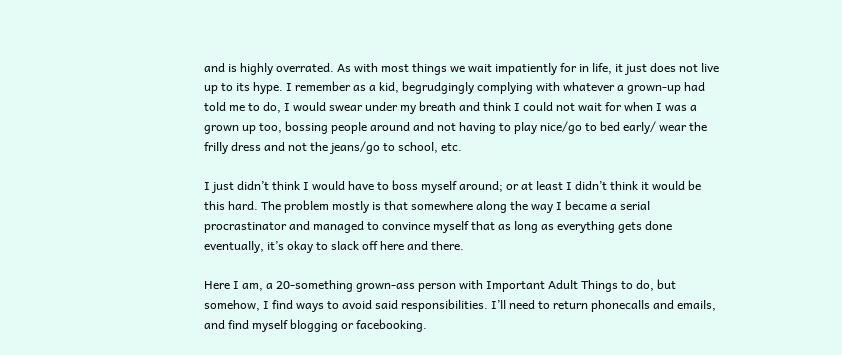and is highly overrated. As with most things we wait impatiently for in life, it just does not live up to its hype. I remember as a kid, begrudgingly complying with whatever a grown-up had told me to do, I would swear under my breath and think I could not wait for when I was a grown up too, bossing people around and not having to play nice/go to bed early/ wear the frilly dress and not the jeans/go to school, etc.

I just didn’t think I would have to boss myself around; or at least I didn’t think it would be this hard. The problem mostly is that somewhere along the way I became a serial procrastinator and managed to convince myself that as long as everything gets done eventually, it’s okay to slack off here and there.

Here I am, a 20-something grown-ass person with Important Adult Things to do, but somehow, I find ways to avoid said responsibilities. I’ll need to return phonecalls and emails, and find myself blogging or facebooking.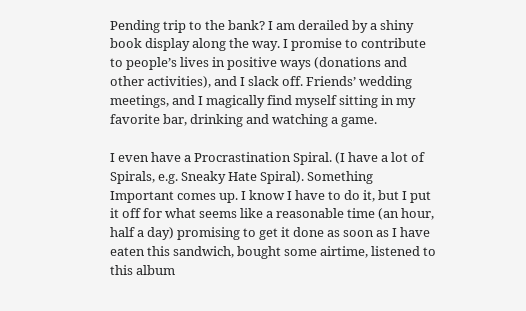Pending trip to the bank? I am derailed by a shiny book display along the way. I promise to contribute to people’s lives in positive ways (donations and other activities), and I slack off. Friends’ wedding meetings, and I magically find myself sitting in my favorite bar, drinking and watching a game.

I even have a Procrastination Spiral. (I have a lot of Spirals, e.g. Sneaky Hate Spiral). Something Important comes up. I know I have to do it, but I put it off for what seems like a reasonable time (an hour, half a day) promising to get it done as soon as I have eaten this sandwich, bought some airtime, listened to this album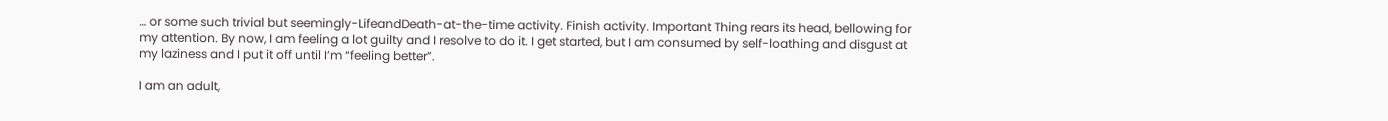… or some such trivial but seemingly-LifeandDeath-at-the-time activity. Finish activity. Important Thing rears its head, bellowing for my attention. By now, I am feeling a lot guilty and I resolve to do it. I get started, but I am consumed by self-loathing and disgust at my laziness and I put it off until I’m “feeling better”.

I am an adult,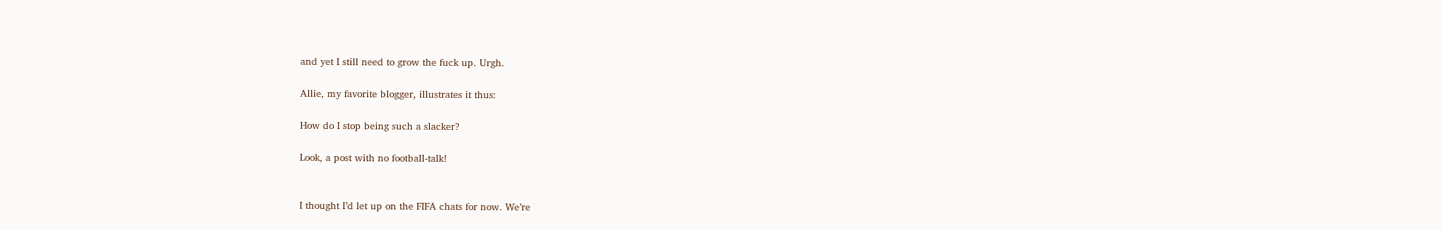and yet I still need to grow the fuck up. Urgh.

Allie, my favorite blogger, illustrates it thus:

How do I stop being such a slacker?

Look, a post with no football-talk!


I thought I’d let up on the FIFA chats for now. We’re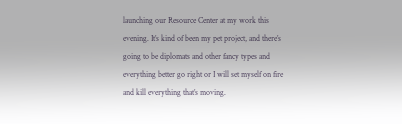launching our Resource Center at my work this evening. It’s kind of been my pet project, and there’s going to be diplomats and other fancy types and everything better go right or I will set myself on fire and kill everything that’s moving.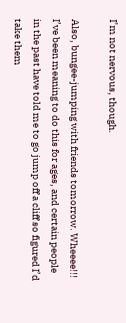I’m not nervous, though.

Also, bungee-jumping with friends tomorrow. Wheeee!!! I’ve been meaning to do this for ages, and certain people in the past have told me to go jump off a cliff so figured I’d take them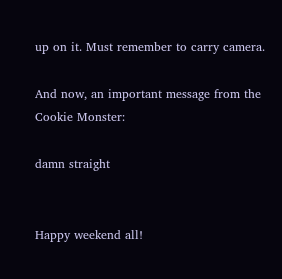up on it. Must remember to carry camera.

And now, an important message from the Cookie Monster:

damn straight


Happy weekend all!